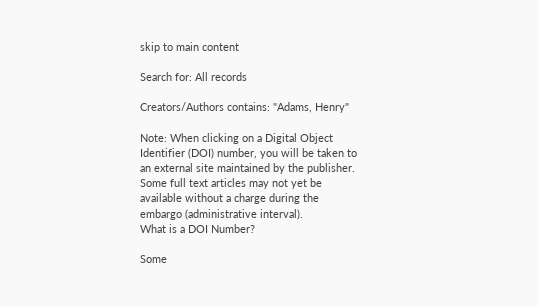skip to main content

Search for: All records

Creators/Authors contains: "Adams, Henry"

Note: When clicking on a Digital Object Identifier (DOI) number, you will be taken to an external site maintained by the publisher. Some full text articles may not yet be available without a charge during the embargo (administrative interval).
What is a DOI Number?

Some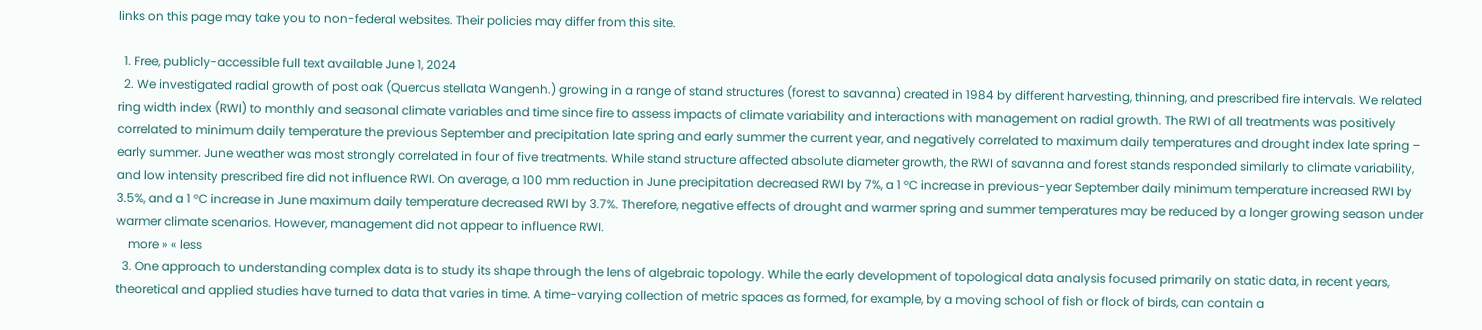links on this page may take you to non-federal websites. Their policies may differ from this site.

  1. Free, publicly-accessible full text available June 1, 2024
  2. We investigated radial growth of post oak (Quercus stellata Wangenh.) growing in a range of stand structures (forest to savanna) created in 1984 by different harvesting, thinning, and prescribed fire intervals. We related ring width index (RWI) to monthly and seasonal climate variables and time since fire to assess impacts of climate variability and interactions with management on radial growth. The RWI of all treatments was positively correlated to minimum daily temperature the previous September and precipitation late spring and early summer the current year, and negatively correlated to maximum daily temperatures and drought index late spring – early summer. June weather was most strongly correlated in four of five treatments. While stand structure affected absolute diameter growth, the RWI of savanna and forest stands responded similarly to climate variability, and low intensity prescribed fire did not influence RWI. On average, a 100 mm reduction in June precipitation decreased RWI by 7%, a 1 °C increase in previous-year September daily minimum temperature increased RWI by 3.5%, and a 1 °C increase in June maximum daily temperature decreased RWI by 3.7%. Therefore, negative effects of drought and warmer spring and summer temperatures may be reduced by a longer growing season under warmer climate scenarios. However, management did not appear to influence RWI.
    more » « less
  3. One approach to understanding complex data is to study its shape through the lens of algebraic topology. While the early development of topological data analysis focused primarily on static data, in recent years, theoretical and applied studies have turned to data that varies in time. A time-varying collection of metric spaces as formed, for example, by a moving school of fish or flock of birds, can contain a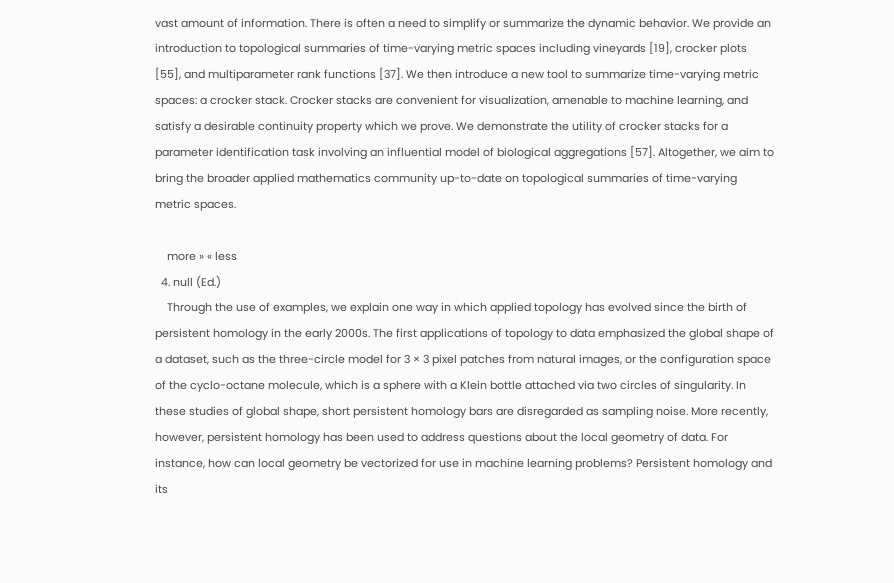vast amount of information. There is often a need to simplify or summarize the dynamic behavior. We provide an introduction to topological summaries of time-varying metric spaces including vineyards [19], crocker plots [55], and multiparameter rank functions [37]. We then introduce a new tool to summarize time-varying metric spaces: a crocker stack. Crocker stacks are convenient for visualization, amenable to machine learning, and satisfy a desirable continuity property which we prove. We demonstrate the utility of crocker stacks for a parameter identification task involving an influential model of biological aggregations [57]. Altogether, we aim to bring the broader applied mathematics community up-to-date on topological summaries of time-varying metric spaces.

    more » « less
  4. null (Ed.)
    Through the use of examples, we explain one way in which applied topology has evolved since the birth of persistent homology in the early 2000s. The first applications of topology to data emphasized the global shape of a dataset, such as the three-circle model for 3 × 3 pixel patches from natural images, or the configuration space of the cyclo-octane molecule, which is a sphere with a Klein bottle attached via two circles of singularity. In these studies of global shape, short persistent homology bars are disregarded as sampling noise. More recently, however, persistent homology has been used to address questions about the local geometry of data. For instance, how can local geometry be vectorized for use in machine learning problems? Persistent homology and its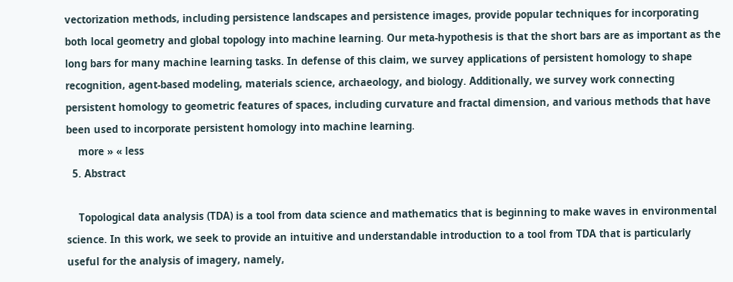vectorization methods, including persistence landscapes and persistence images, provide popular techniques for incorporating both local geometry and global topology into machine learning. Our meta-hypothesis is that the short bars are as important as the long bars for many machine learning tasks. In defense of this claim, we survey applications of persistent homology to shape recognition, agent-based modeling, materials science, archaeology, and biology. Additionally, we survey work connecting persistent homology to geometric features of spaces, including curvature and fractal dimension, and various methods that have been used to incorporate persistent homology into machine learning.
    more » « less
  5. Abstract

    Topological data analysis (TDA) is a tool from data science and mathematics that is beginning to make waves in environmental science. In this work, we seek to provide an intuitive and understandable introduction to a tool from TDA that is particularly useful for the analysis of imagery, namely,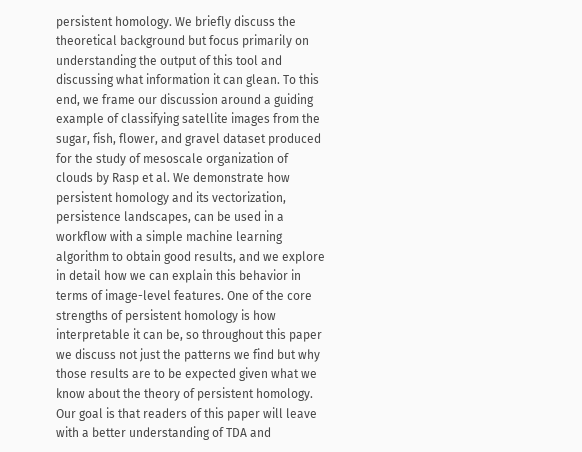persistent homology. We briefly discuss the theoretical background but focus primarily on understanding the output of this tool and discussing what information it can glean. To this end, we frame our discussion around a guiding example of classifying satellite images from the sugar, fish, flower, and gravel dataset produced for the study of mesoscale organization of clouds by Rasp et al. We demonstrate how persistent homology and its vectorization, persistence landscapes, can be used in a workflow with a simple machine learning algorithm to obtain good results, and we explore in detail how we can explain this behavior in terms of image-level features. One of the core strengths of persistent homology is how interpretable it can be, so throughout this paper we discuss not just the patterns we find but why those results are to be expected given what we know about the theory of persistent homology. Our goal is that readers of this paper will leave with a better understanding of TDA and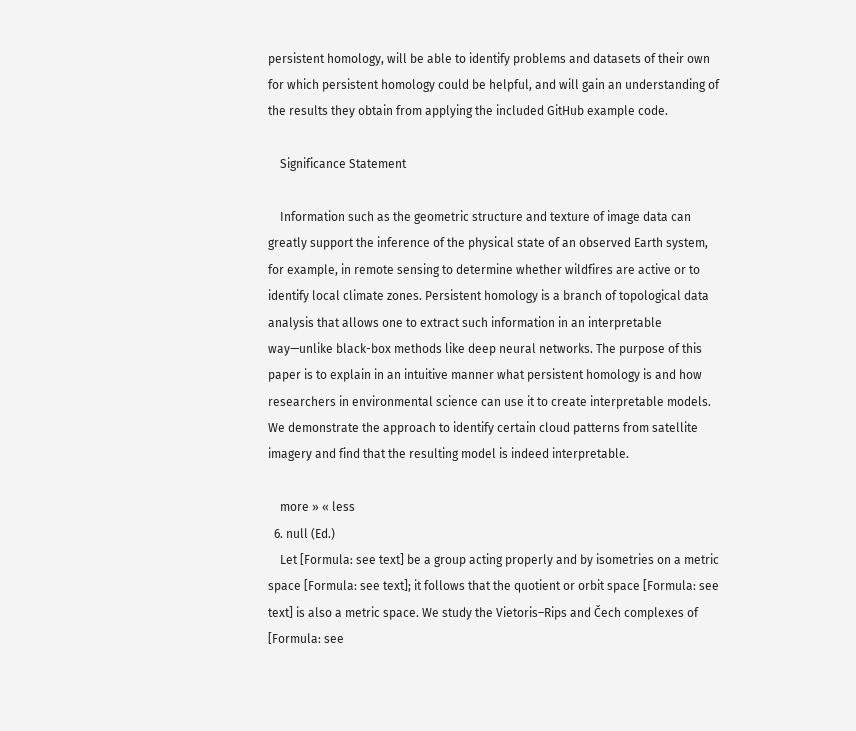persistent homology, will be able to identify problems and datasets of their own for which persistent homology could be helpful, and will gain an understanding of the results they obtain from applying the included GitHub example code.

    Significance Statement

    Information such as the geometric structure and texture of image data can greatly support the inference of the physical state of an observed Earth system, for example, in remote sensing to determine whether wildfires are active or to identify local climate zones. Persistent homology is a branch of topological data analysis that allows one to extract such information in an interpretable way—unlike black-box methods like deep neural networks. The purpose of this paper is to explain in an intuitive manner what persistent homology is and how researchers in environmental science can use it to create interpretable models. We demonstrate the approach to identify certain cloud patterns from satellite imagery and find that the resulting model is indeed interpretable.

    more » « less
  6. null (Ed.)
    Let [Formula: see text] be a group acting properly and by isometries on a metric space [Formula: see text]; it follows that the quotient or orbit space [Formula: see text] is also a metric space. We study the Vietoris–Rips and Čech complexes of [Formula: see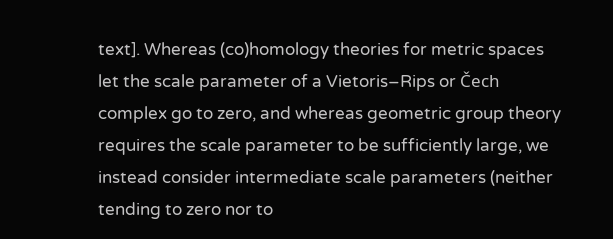text]. Whereas (co)homology theories for metric spaces let the scale parameter of a Vietoris–Rips or Čech complex go to zero, and whereas geometric group theory requires the scale parameter to be sufficiently large, we instead consider intermediate scale parameters (neither tending to zero nor to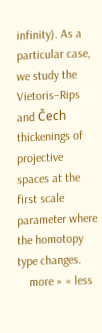infinity). As a particular case, we study the Vietoris–Rips and Čech thickenings of projective spaces at the first scale parameter where the homotopy type changes.
    more » « less